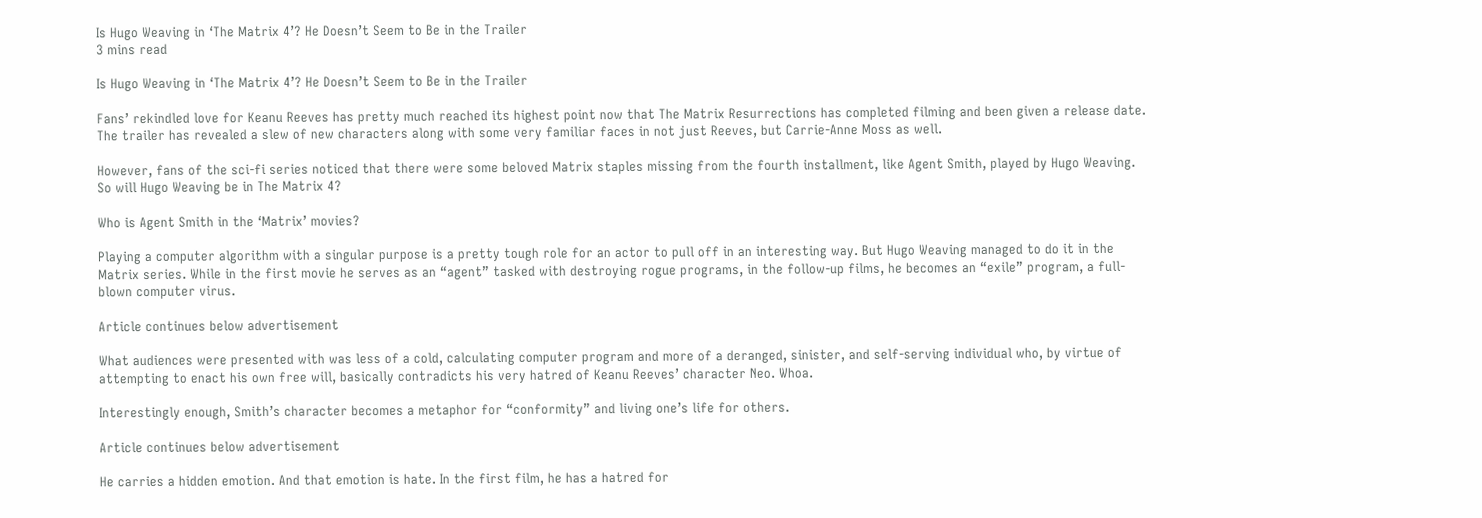Is Hugo Weaving in ‘The Matrix 4’? He Doesn’t Seem to Be in the Trailer
3 mins read

Is Hugo Weaving in ‘The Matrix 4’? He Doesn’t Seem to Be in the Trailer

Fans’ rekindled love for Keanu Reeves has pretty much reached its highest point now that The Matrix Resurrections has completed filming and been given a release date. The trailer has revealed a slew of new characters along with some very familiar faces in not just Reeves, but Carrie-Anne Moss as well.

However, fans of the sci-fi series noticed that there were some beloved Matrix staples missing from the fourth installment, like Agent Smith, played by Hugo Weaving. So will Hugo Weaving be in The Matrix 4?

Who is Agent Smith in the ‘Matrix’ movies?

Playing a computer algorithm with a singular purpose is a pretty tough role for an actor to pull off in an interesting way. But Hugo Weaving managed to do it in the Matrix series. While in the first movie he serves as an “agent” tasked with destroying rogue programs, in the follow-up films, he becomes an “exile” program, a full-blown computer virus.

Article continues below advertisement

What audiences were presented with was less of a cold, calculating computer program and more of a deranged, sinister, and self-serving individual who, by virtue of attempting to enact his own free will, basically contradicts his very hatred of Keanu Reeves’ character Neo. Whoa.

Interestingly enough, Smith’s character becomes a metaphor for “conformity” and living one’s life for others.

Article continues below advertisement

He carries a hidden emotion. And that emotion is hate. In the first film, he has a hatred for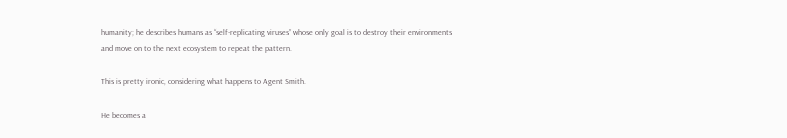humanity; he describes humans as “self-replicating viruses” whose only goal is to destroy their environments and move on to the next ecosystem to repeat the pattern.

This is pretty ironic, considering what happens to Agent Smith.

He becomes a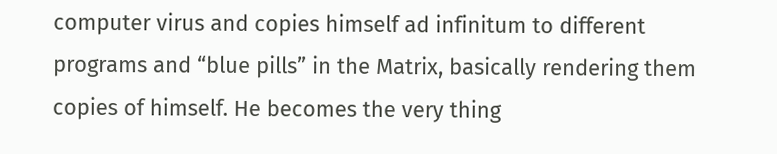computer virus and copies himself ad infinitum to different programs and “blue pills” in the Matrix, basically rendering them copies of himself. He becomes the very thing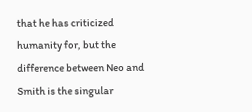that he has criticized humanity for, but the difference between Neo and Smith is the singular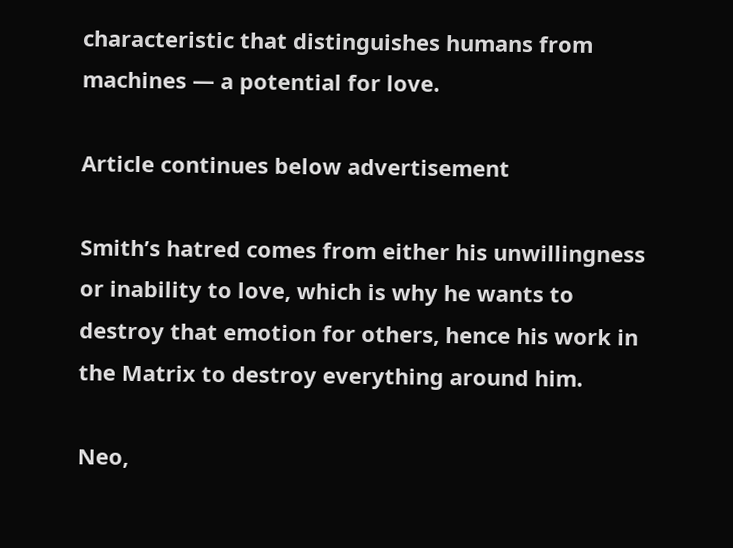characteristic that distinguishes humans from machines — a potential for love.

Article continues below advertisement

Smith’s hatred comes from either his unwillingness or inability to love, which is why he wants to destroy that emotion for others, hence his work in the Matrix to destroy everything around him.

Neo,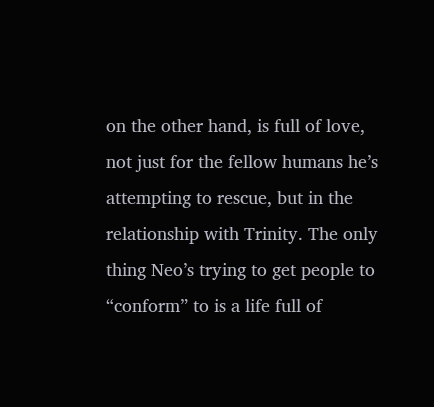on the other hand, is full of love, not just for the fellow humans he’s attempting to rescue, but in the relationship with Trinity. The only thing Neo’s trying to get people to “conform” to is a life full of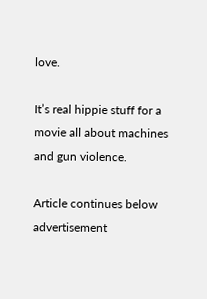love.

It’s real hippie stuff for a movie all about machines and gun violence.

Article continues below advertisement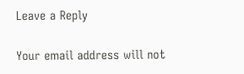Leave a Reply

Your email address will not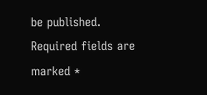be published. Required fields are marked *